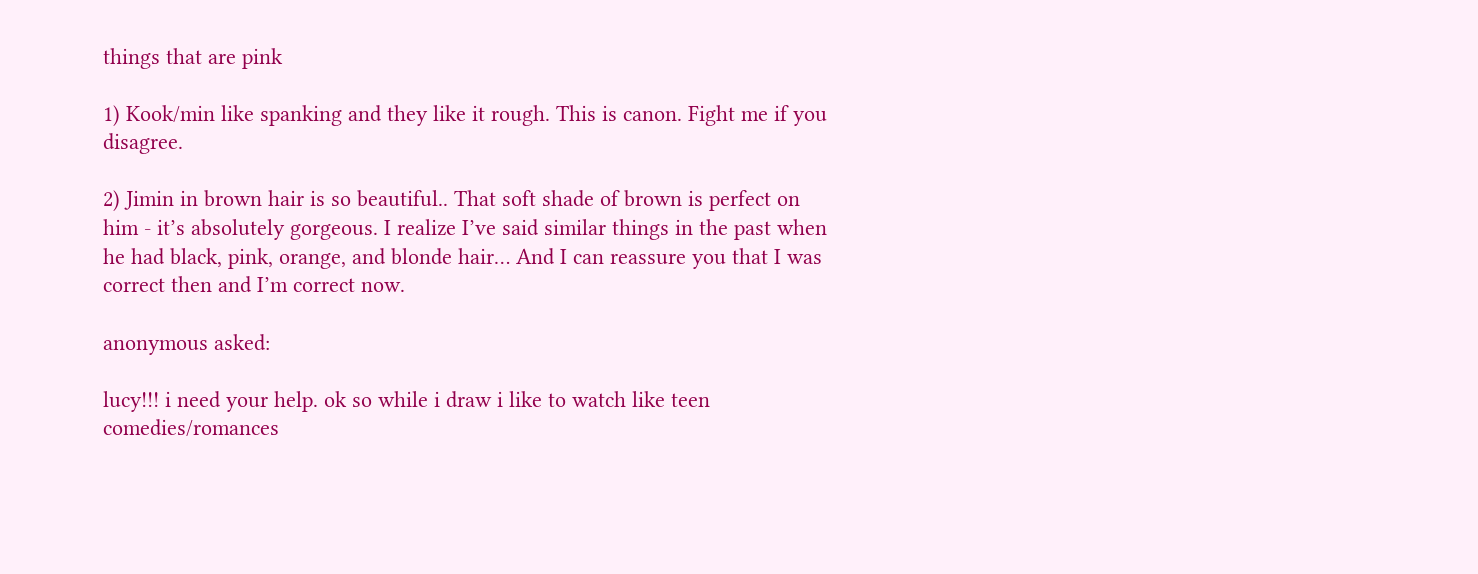things that are pink

1) Kook/min like spanking and they like it rough. This is canon. Fight me if you disagree.

2) Jimin in brown hair is so beautiful.. That soft shade of brown is perfect on him - it’s absolutely gorgeous. I realize I’ve said similar things in the past when he had black, pink, orange, and blonde hair… And I can reassure you that I was correct then and I’m correct now.

anonymous asked:

lucy!!! i need your help. ok so while i draw i like to watch like teen comedies/romances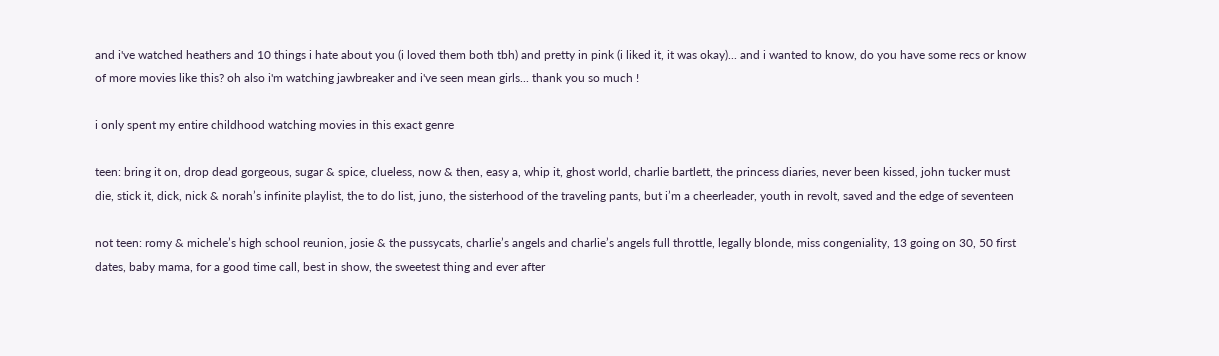and i've watched heathers and 10 things i hate about you (i loved them both tbh) and pretty in pink (i liked it, it was okay)... and i wanted to know, do you have some recs or know of more movies like this? oh also i'm watching jawbreaker and i've seen mean girls... thank you so much !

i only spent my entire childhood watching movies in this exact genre

teen: bring it on, drop dead gorgeous, sugar & spice, clueless, now & then, easy a, whip it, ghost world, charlie bartlett, the princess diaries, never been kissed, john tucker must die, stick it, dick, nick & norah’s infinite playlist, the to do list, juno, the sisterhood of the traveling pants, but i’m a cheerleader, youth in revolt, saved and the edge of seventeen

not teen: romy & michele’s high school reunion, josie & the pussycats, charlie’s angels and charlie’s angels full throttle, legally blonde, miss congeniality, 13 going on 30, 50 first dates, baby mama, for a good time call, best in show, the sweetest thing and ever after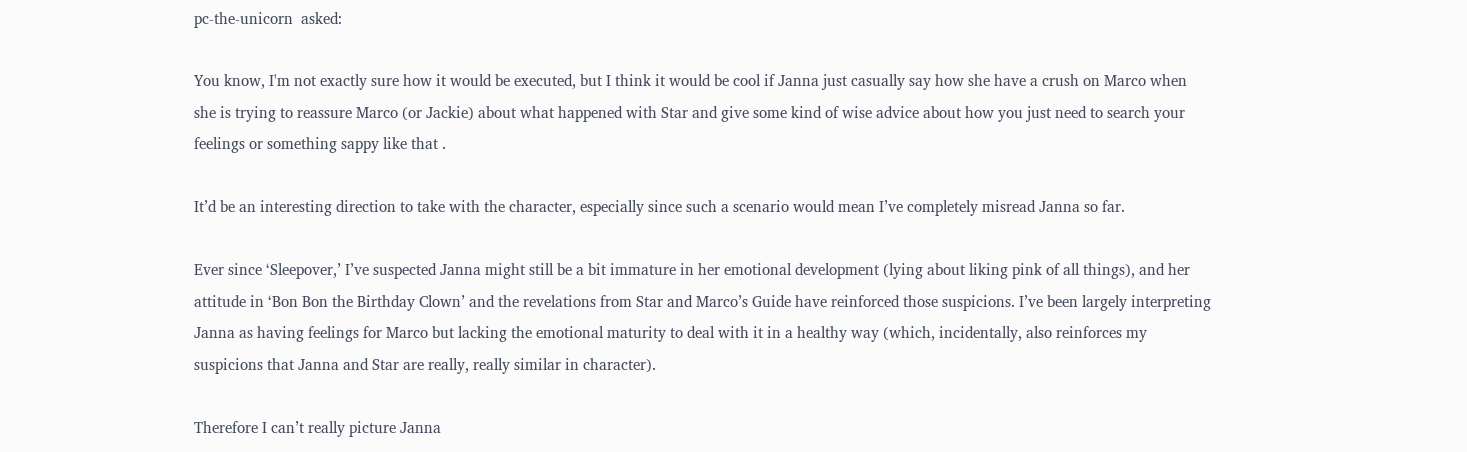pc-the-unicorn  asked:

You know, I'm not exactly sure how it would be executed, but I think it would be cool if Janna just casually say how she have a crush on Marco when she is trying to reassure Marco (or Jackie) about what happened with Star and give some kind of wise advice about how you just need to search your feelings or something sappy like that .

It’d be an interesting direction to take with the character, especially since such a scenario would mean I’ve completely misread Janna so far.

Ever since ‘Sleepover,’ I’ve suspected Janna might still be a bit immature in her emotional development (lying about liking pink of all things), and her attitude in ‘Bon Bon the Birthday Clown’ and the revelations from Star and Marco’s Guide have reinforced those suspicions. I’ve been largely interpreting Janna as having feelings for Marco but lacking the emotional maturity to deal with it in a healthy way (which, incidentally, also reinforces my suspicions that Janna and Star are really, really similar in character).

Therefore I can’t really picture Janna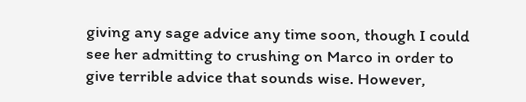giving any sage advice any time soon, though I could see her admitting to crushing on Marco in order to give terrible advice that sounds wise. However,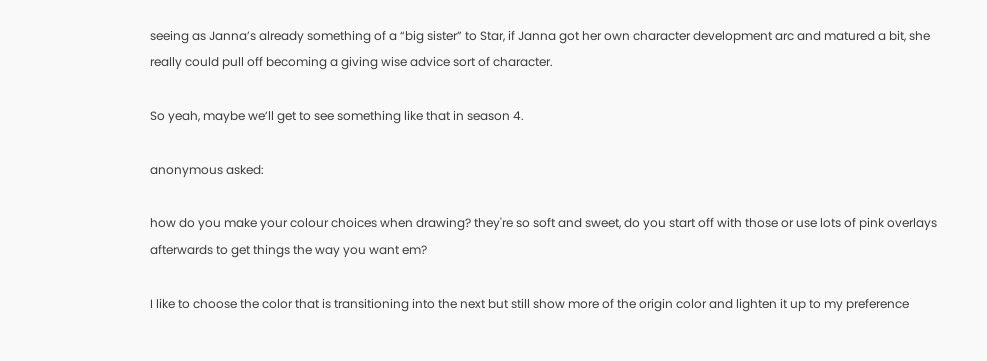seeing as Janna’s already something of a “big sister” to Star, if Janna got her own character development arc and matured a bit, she really could pull off becoming a giving wise advice sort of character.

So yeah, maybe we’ll get to see something like that in season 4.

anonymous asked:

how do you make your colour choices when drawing? they're so soft and sweet, do you start off with those or use lots of pink overlays afterwards to get things the way you want em?

I like to choose the color that is transitioning into the next but still show more of the origin color and lighten it up to my preference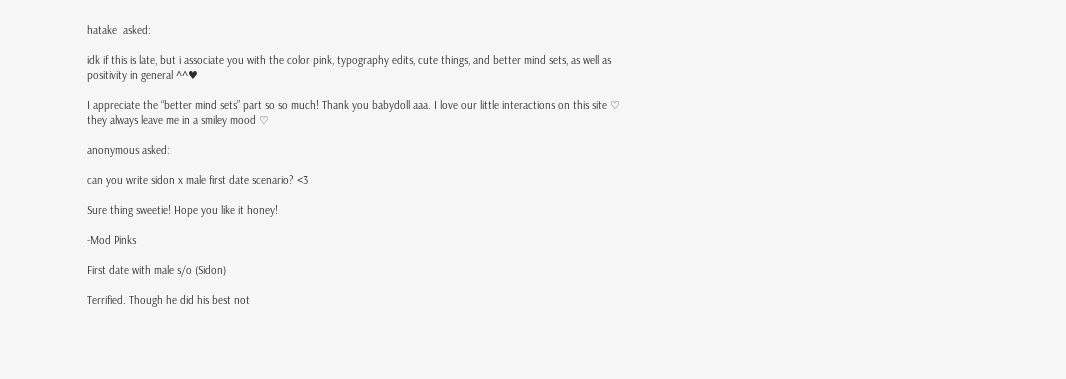hatake  asked:

idk if this is late, but i associate you with the color pink, typography edits, cute things, and better mind sets, as well as positivity in general ^^♥

I appreciate the “better mind sets” part so so much! Thank you babydoll aaa. I love our little interactions on this site ♡ they always leave me in a smiley mood ♡

anonymous asked:

can you write sidon x male first date scenario? <3

Sure thing sweetie! Hope you like it honey!

-Mod Pinks

First date with male s/o (Sidon)

Terrified. Though he did his best not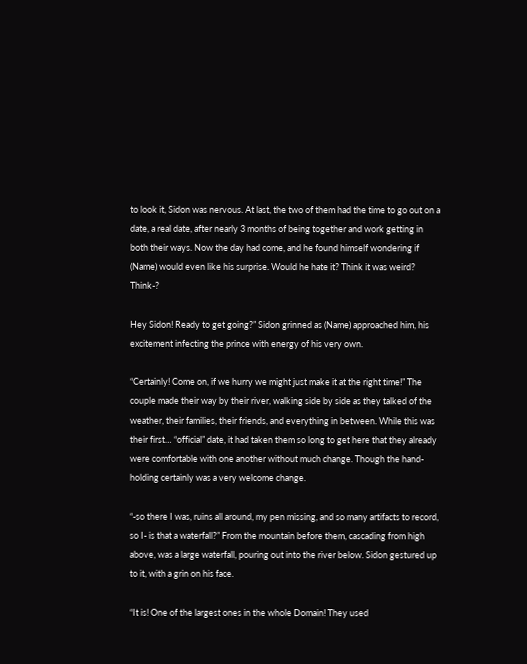to look it, Sidon was nervous. At last, the two of them had the time to go out on a date, a real date, after nearly 3 months of being together and work getting in both their ways. Now the day had come, and he found himself wondering if (Name) would even like his surprise. Would he hate it? Think it was weird? Think-?

Hey Sidon! Ready to get going?” Sidon grinned as (Name) approached him, his excitement infecting the prince with energy of his very own.

“Certainly! Come on, if we hurry we might just make it at the right time!” The couple made their way by their river, walking side by side as they talked of the weather, their families, their friends, and everything in between. While this was their first… “official” date, it had taken them so long to get here that they already were comfortable with one another without much change. Though the hand-holding certainly was a very welcome change.

“-so there I was, ruins all around, my pen missing, and so many artifacts to record, so I- is that a waterfall?” From the mountain before them, cascading from high above, was a large waterfall, pouring out into the river below. Sidon gestured up to it, with a grin on his face.

“It is! One of the largest ones in the whole Domain! They used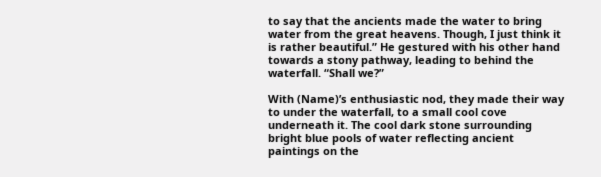to say that the ancients made the water to bring water from the great heavens. Though, I just think it is rather beautiful.” He gestured with his other hand towards a stony pathway, leading to behind the waterfall. “Shall we?”

With (Name)’s enthusiastic nod, they made their way to under the waterfall, to a small cool cove underneath it. The cool dark stone surrounding bright blue pools of water reflecting ancient paintings on the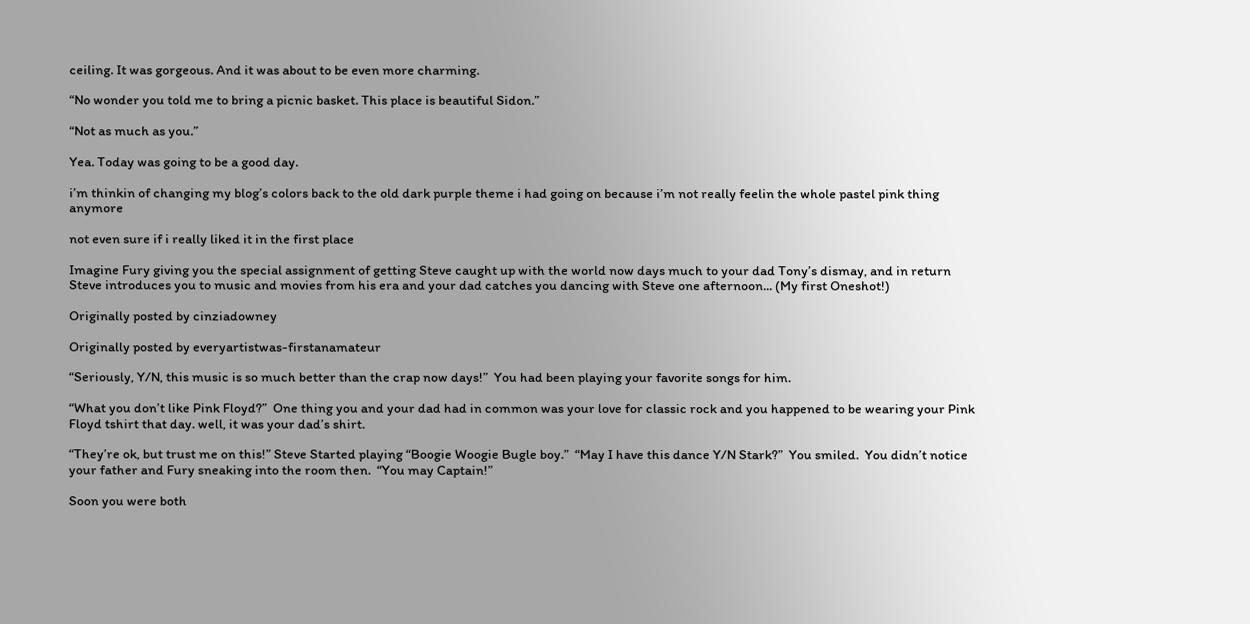ceiling. It was gorgeous. And it was about to be even more charming.

“No wonder you told me to bring a picnic basket. This place is beautiful Sidon.”

“Not as much as you.”

Yea. Today was going to be a good day.

i’m thinkin of changing my blog’s colors back to the old dark purple theme i had going on because i’m not really feelin the whole pastel pink thing anymore

not even sure if i really liked it in the first place

Imagine Fury giving you the special assignment of getting Steve caught up with the world now days much to your dad Tony’s dismay, and in return Steve introduces you to music and movies from his era and your dad catches you dancing with Steve one afternoon... (My first Oneshot!)

Originally posted by cinziadowney

Originally posted by everyartistwas-firstanamateur

“Seriously, Y/N, this music is so much better than the crap now days!”  You had been playing your favorite songs for him.

“What you don’t like Pink Floyd?”  One thing you and your dad had in common was your love for classic rock and you happened to be wearing your Pink Floyd tshirt that day. well, it was your dad’s shirt.

“They’re ok, but trust me on this!” Steve Started playing “Boogie Woogie Bugle boy.”  “May I have this dance Y/N Stark?”  You smiled.  You didn’t notice your father and Fury sneaking into the room then.  “You may Captain!”

Soon you were both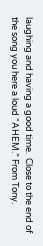laughing and having a good time.  Close to the end of the song you here a loud “AHEM.” From Tony.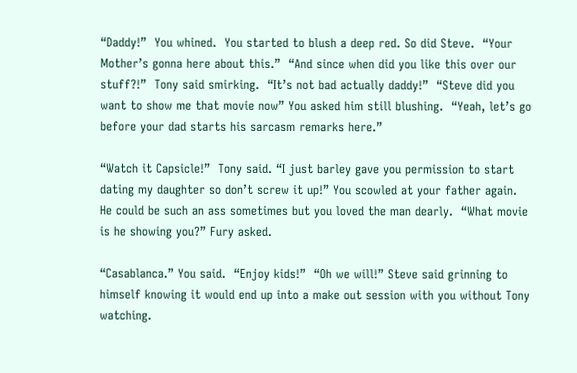“Daddy!”  You whined.  You started to blush a deep red. So did Steve.  “Your Mother’s gonna here about this.”  “And since when did you like this over our stuff?!”  Tony said smirking.  “It’s not bad actually daddy!”  “Steve did you want to show me that movie now” You asked him still blushing.  “Yeah, let’s go before your dad starts his sarcasm remarks here.”

“Watch it Capsicle!”  Tony said. “I just barley gave you permission to start dating my daughter so don’t screw it up!” You scowled at your father again.  He could be such an ass sometimes but you loved the man dearly.  “What movie is he showing you?” Fury asked.

“Casablanca.” You said.  “Enjoy kids!”  “Oh we will!” Steve said grinning to himself knowing it would end up into a make out session with you without Tony watching.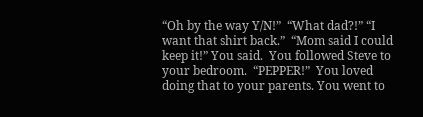“Oh by the way Y/N!”  “What dad?!” “I want that shirt back.”  “Mom said I could keep it!” You said.  You followed Steve to your bedroom.  “PEPPER!”  You loved doing that to your parents. You went to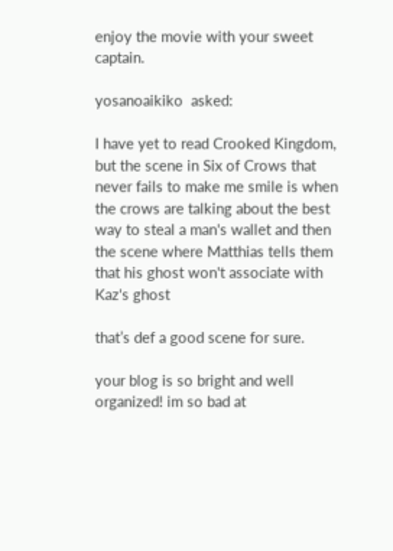enjoy the movie with your sweet captain.

yosanoaikiko  asked:

I have yet to read Crooked Kingdom, but the scene in Six of Crows that never fails to make me smile is when the crows are talking about the best way to steal a man's wallet and then the scene where Matthias tells them that his ghost won't associate with Kaz's ghost

that’s def a good scene for sure.

your blog is so bright and well organized! im so bad at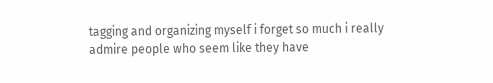tagging and organizing myself i forget so much i really admire people who seem like they have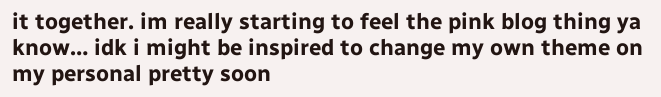it together. im really starting to feel the pink blog thing ya know… idk i might be inspired to change my own theme on my personal pretty soon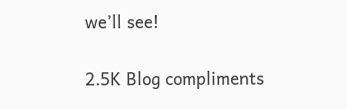we’ll see!

2.5K Blog compliments